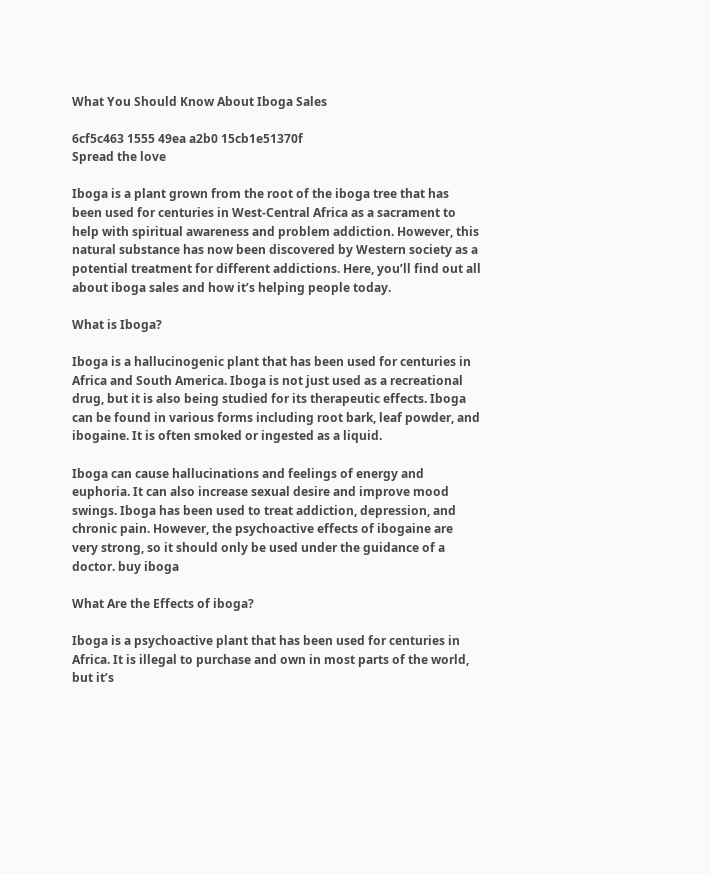What You Should Know About Iboga Sales

6cf5c463 1555 49ea a2b0 15cb1e51370f
Spread the love

Iboga is a plant grown from the root of the iboga tree that has been used for centuries in West-Central Africa as a sacrament to help with spiritual awareness and problem addiction. However, this natural substance has now been discovered by Western society as a potential treatment for different addictions. Here, you’ll find out all about iboga sales and how it’s helping people today.

What is Iboga?

Iboga is a hallucinogenic plant that has been used for centuries in Africa and South America. Iboga is not just used as a recreational drug, but it is also being studied for its therapeutic effects. Iboga can be found in various forms including root bark, leaf powder, and ibogaine. It is often smoked or ingested as a liquid.

Iboga can cause hallucinations and feelings of energy and euphoria. It can also increase sexual desire and improve mood swings. Iboga has been used to treat addiction, depression, and chronic pain. However, the psychoactive effects of ibogaine are very strong, so it should only be used under the guidance of a doctor. buy iboga

What Are the Effects of iboga?

Iboga is a psychoactive plant that has been used for centuries in Africa. It is illegal to purchase and own in most parts of the world, but it’s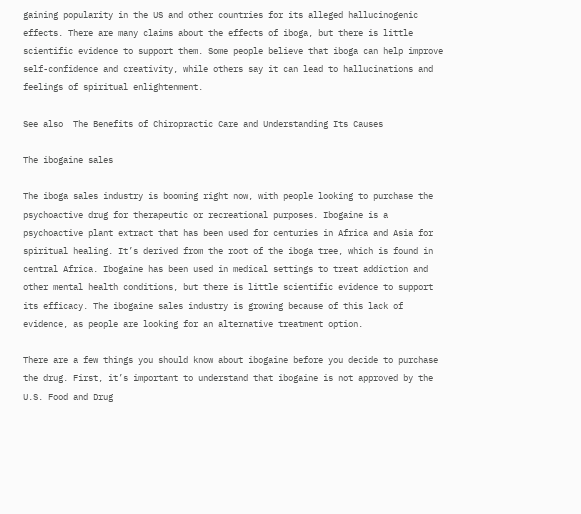gaining popularity in the US and other countries for its alleged hallucinogenic effects. There are many claims about the effects of iboga, but there is little scientific evidence to support them. Some people believe that iboga can help improve self-confidence and creativity, while others say it can lead to hallucinations and feelings of spiritual enlightenment.

See also  The Benefits of Chiropractic Care and Understanding Its Causes

The ibogaine sales

The iboga sales industry is booming right now, with people looking to purchase the psychoactive drug for therapeutic or recreational purposes. Ibogaine is a psychoactive plant extract that has been used for centuries in Africa and Asia for spiritual healing. It’s derived from the root of the iboga tree, which is found in central Africa. Ibogaine has been used in medical settings to treat addiction and other mental health conditions, but there is little scientific evidence to support its efficacy. The ibogaine sales industry is growing because of this lack of evidence, as people are looking for an alternative treatment option.

There are a few things you should know about ibogaine before you decide to purchase the drug. First, it’s important to understand that ibogaine is not approved by the U.S. Food and Drug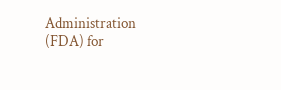Administration (FDA) for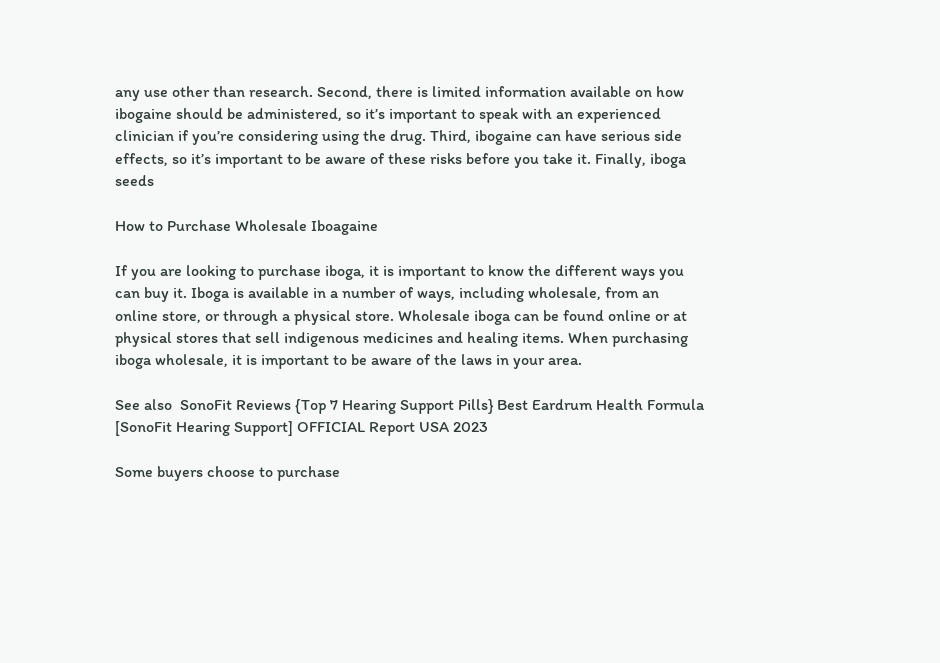any use other than research. Second, there is limited information available on how ibogaine should be administered, so it’s important to speak with an experienced clinician if you’re considering using the drug. Third, ibogaine can have serious side effects, so it’s important to be aware of these risks before you take it. Finally, iboga seeds

How to Purchase Wholesale Iboagaine

If you are looking to purchase iboga, it is important to know the different ways you can buy it. Iboga is available in a number of ways, including wholesale, from an online store, or through a physical store. Wholesale iboga can be found online or at physical stores that sell indigenous medicines and healing items. When purchasing iboga wholesale, it is important to be aware of the laws in your area.

See also  SonoFit Reviews {Top 7 Hearing Support Pills} Best Eardrum Health Formula [SonoFit Hearing Support] OFFICIAL Report USA 2023

Some buyers choose to purchase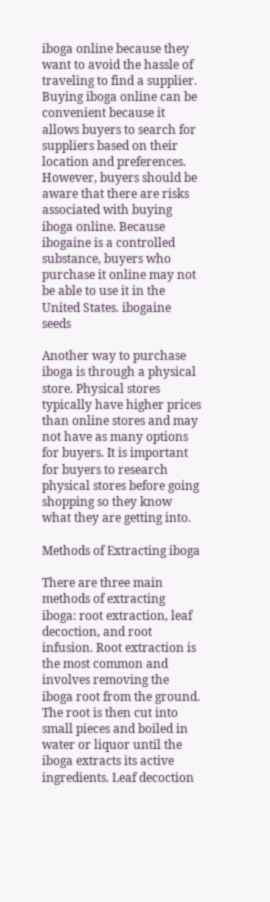iboga online because they want to avoid the hassle of traveling to find a supplier. Buying iboga online can be convenient because it allows buyers to search for suppliers based on their location and preferences. However, buyers should be aware that there are risks associated with buying iboga online. Because ibogaine is a controlled substance, buyers who purchase it online may not be able to use it in the United States. ibogaine seeds

Another way to purchase iboga is through a physical store. Physical stores typically have higher prices than online stores and may not have as many options for buyers. It is important for buyers to research physical stores before going shopping so they know what they are getting into.

Methods of Extracting iboga

There are three main methods of extracting iboga: root extraction, leaf decoction, and root infusion. Root extraction is the most common and involves removing the iboga root from the ground. The root is then cut into small pieces and boiled in water or liquor until the iboga extracts its active ingredients. Leaf decoction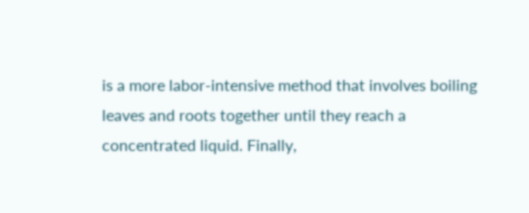is a more labor-intensive method that involves boiling leaves and roots together until they reach a concentrated liquid. Finally,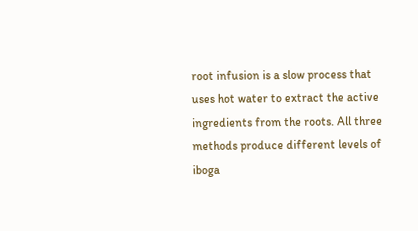root infusion is a slow process that uses hot water to extract the active ingredients from the roots. All three methods produce different levels of iboga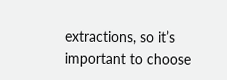extractions, so it’s important to choose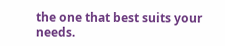the one that best suits your needs.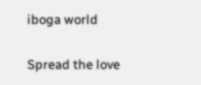iboga world

Spread the love